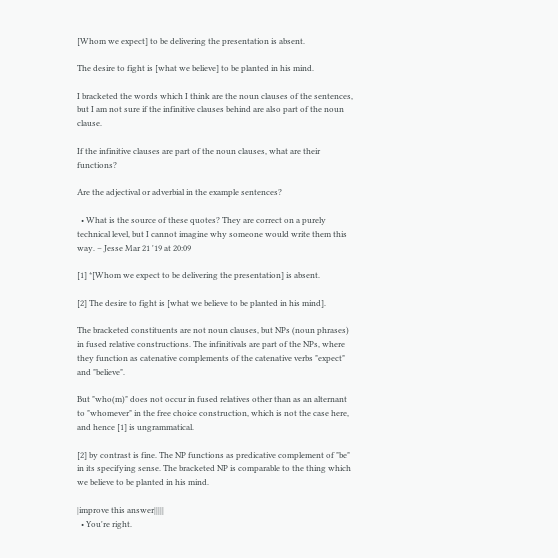[Whom we expect] to be delivering the presentation is absent.

The desire to fight is [what we believe] to be planted in his mind.

I bracketed the words which I think are the noun clauses of the sentences,
but I am not sure if the infinitive clauses behind are also part of the noun clause.

If the infinitive clauses are part of the noun clauses, what are their functions?

Are the adjectival or adverbial in the example sentences?

  • What is the source of these quotes? They are correct on a purely technical level, but I cannot imagine why someone would write them this way. – Jesse Mar 21 '19 at 20:09

[1] *[Whom we expect to be delivering the presentation] is absent.

[2] The desire to fight is [what we believe to be planted in his mind].

The bracketed constituents are not noun clauses, but NPs (noun phrases) in fused relative constructions. The infinitivals are part of the NPs, where they function as catenative complements of the catenative verbs "expect" and "believe".

But "who(m)" does not occur in fused relatives other than as an alternant to "whomever" in the free choice construction, which is not the case here, and hence [1] is ungrammatical.

[2] by contrast is fine. The NP functions as predicative complement of "be" in its specifying sense. The bracketed NP is comparable to the thing which we believe to be planted in his mind.

|improve this answer|||||
  • You're right.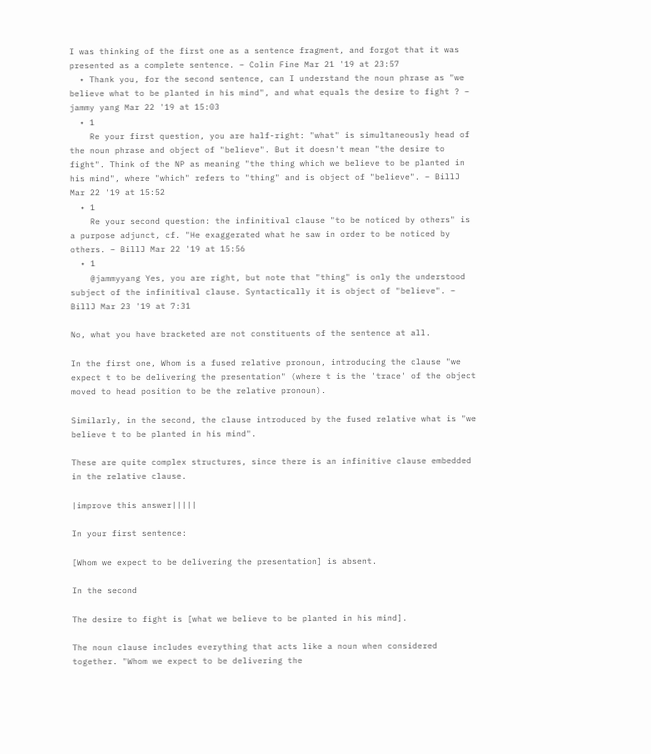I was thinking of the first one as a sentence fragment, and forgot that it was presented as a complete sentence. – Colin Fine Mar 21 '19 at 23:57
  • Thank you, for the second sentence, can I understand the noun phrase as "we believe what to be planted in his mind", and what equals the desire to fight ? – jammy yang Mar 22 '19 at 15:03
  • 1
    Re your first question, you are half-right: "what" is simultaneously head of the noun phrase and object of "believe". But it doesn't mean "the desire to fight". Think of the NP as meaning "the thing which we believe to be planted in his mind", where "which" refers to "thing" and is object of "believe". – BillJ Mar 22 '19 at 15:52
  • 1
    Re your second question: the infinitival clause "to be noticed by others" is a purpose adjunct, cf. "He exaggerated what he saw in order to be noticed by others. – BillJ Mar 22 '19 at 15:56
  • 1
    @jammyyang Yes, you are right, but note that "thing" is only the understood subject of the infinitival clause. Syntactically it is object of "believe". – BillJ Mar 23 '19 at 7:31

No, what you have bracketed are not constituents of the sentence at all.

In the first one, Whom is a fused relative pronoun, introducing the clause "we expect t to be delivering the presentation" (where t is the 'trace' of the object moved to head position to be the relative pronoun).

Similarly, in the second, the clause introduced by the fused relative what is "we believe t to be planted in his mind".

These are quite complex structures, since there is an infinitive clause embedded in the relative clause.

|improve this answer|||||

In your first sentence:

[Whom we expect to be delivering the presentation] is absent.

In the second

The desire to fight is [what we believe to be planted in his mind].

The noun clause includes everything that acts like a noun when considered together. "Whom we expect to be delivering the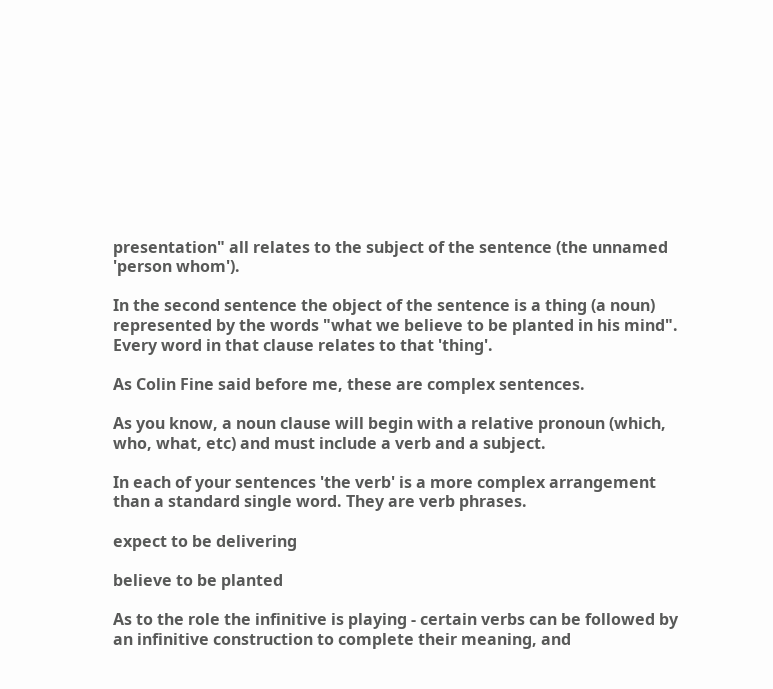presentation" all relates to the subject of the sentence (the unnamed 'person whom').

In the second sentence the object of the sentence is a thing (a noun) represented by the words "what we believe to be planted in his mind". Every word in that clause relates to that 'thing'.

As Colin Fine said before me, these are complex sentences.

As you know, a noun clause will begin with a relative pronoun (which, who, what, etc) and must include a verb and a subject.

In each of your sentences 'the verb' is a more complex arrangement than a standard single word. They are verb phrases.

expect to be delivering

believe to be planted

As to the role the infinitive is playing - certain verbs can be followed by an infinitive construction to complete their meaning, and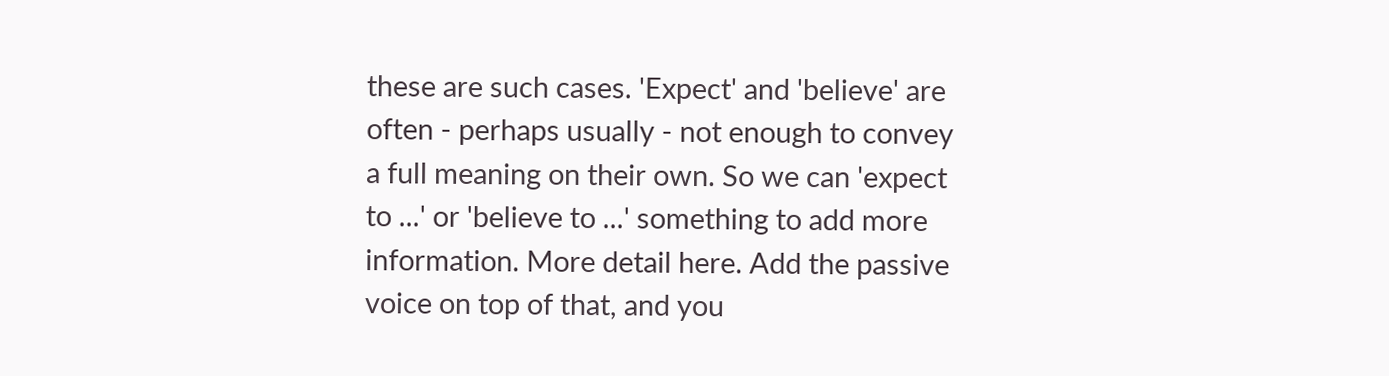these are such cases. 'Expect' and 'believe' are often - perhaps usually - not enough to convey a full meaning on their own. So we can 'expect to ...' or 'believe to ...' something to add more information. More detail here. Add the passive voice on top of that, and you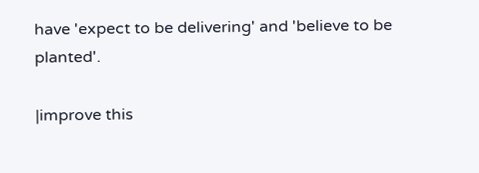have 'expect to be delivering' and 'believe to be planted'.

|improve this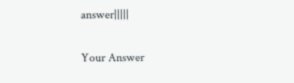answer|||||

Your Answer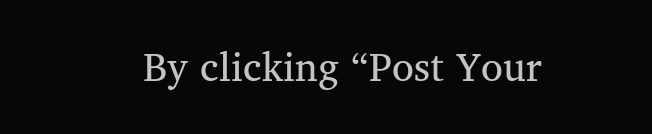By clicking “Post Your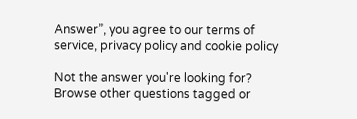Answer”, you agree to our terms of service, privacy policy and cookie policy

Not the answer you're looking for? Browse other questions tagged or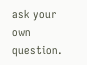ask your own question.